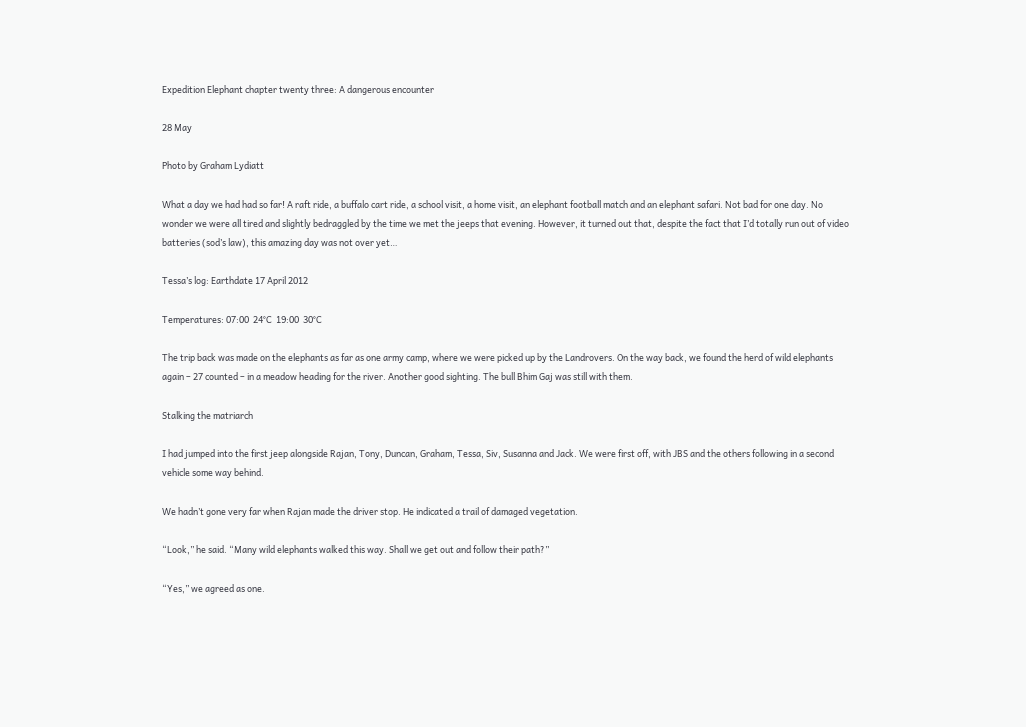Expedition Elephant chapter twenty three: A dangerous encounter

28 May

Photo by Graham Lydiatt

What a day we had had so far! A raft ride, a buffalo cart ride, a school visit, a home visit, an elephant football match and an elephant safari. Not bad for one day. No wonder we were all tired and slightly bedraggled by the time we met the jeeps that evening. However, it turned out that, despite the fact that I’d totally run out of video batteries (sod’s law), this amazing day was not over yet…

Tessa’s log: Earthdate 17 April 2012

Temperatures: 07:00  24°C  19:00  30°C

The trip back was made on the elephants as far as one army camp, where we were picked up by the Landrovers. On the way back, we found the herd of wild elephants again – 27 counted – in a meadow heading for the river. Another good sighting. The bull Bhim Gaj was still with them.

Stalking the matriarch

I had jumped into the first jeep alongside Rajan, Tony, Duncan, Graham, Tessa, Siv, Susanna and Jack. We were first off, with JBS and the others following in a second vehicle some way behind.

We hadn’t gone very far when Rajan made the driver stop. He indicated a trail of damaged vegetation.

“Look,” he said. “Many wild elephants walked this way. Shall we get out and follow their path?”

“Yes,” we agreed as one.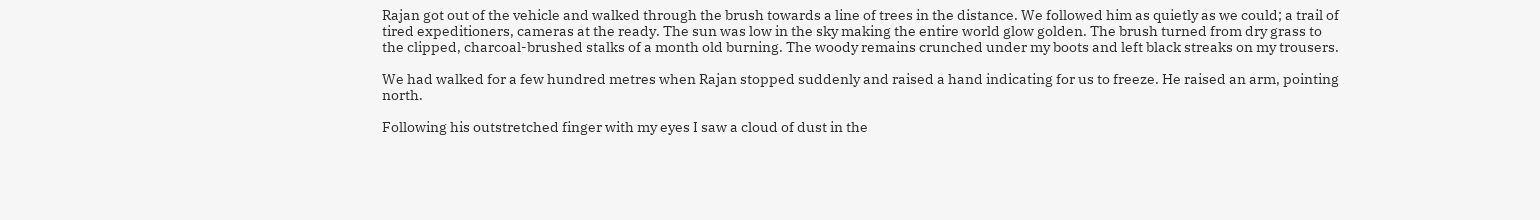Rajan got out of the vehicle and walked through the brush towards a line of trees in the distance. We followed him as quietly as we could; a trail of tired expeditioners, cameras at the ready. The sun was low in the sky making the entire world glow golden. The brush turned from dry grass to the clipped, charcoal-brushed stalks of a month old burning. The woody remains crunched under my boots and left black streaks on my trousers.

We had walked for a few hundred metres when Rajan stopped suddenly and raised a hand indicating for us to freeze. He raised an arm, pointing north.

Following his outstretched finger with my eyes I saw a cloud of dust in the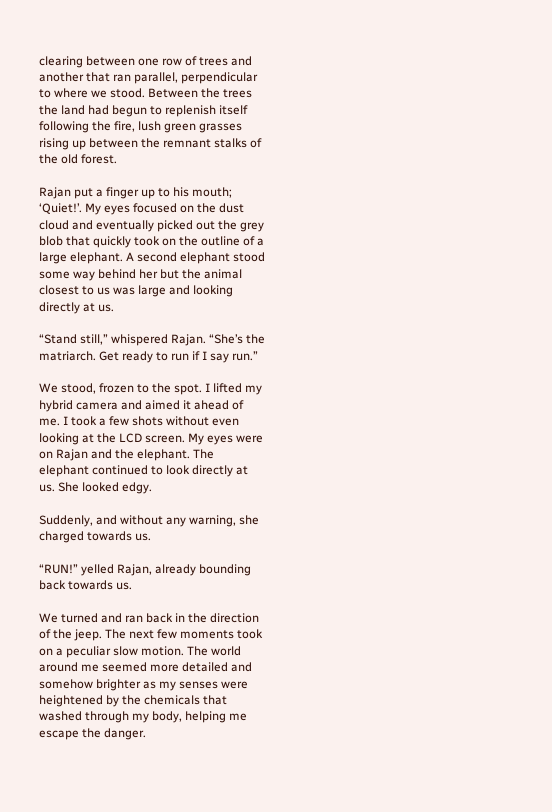clearing between one row of trees and another that ran parallel, perpendicular to where we stood. Between the trees the land had begun to replenish itself following the fire, lush green grasses rising up between the remnant stalks of the old forest.

Rajan put a finger up to his mouth; ‘Quiet!’. My eyes focused on the dust cloud and eventually picked out the grey blob that quickly took on the outline of a large elephant. A second elephant stood some way behind her but the animal closest to us was large and looking directly at us.

“Stand still,” whispered Rajan. “She’s the matriarch. Get ready to run if I say run.”

We stood, frozen to the spot. I lifted my hybrid camera and aimed it ahead of me. I took a few shots without even looking at the LCD screen. My eyes were on Rajan and the elephant. The elephant continued to look directly at us. She looked edgy.

Suddenly, and without any warning, she charged towards us.

“RUN!” yelled Rajan, already bounding back towards us.

We turned and ran back in the direction of the jeep. The next few moments took on a peculiar slow motion. The world around me seemed more detailed and somehow brighter as my senses were heightened by the chemicals that washed through my body, helping me escape the danger.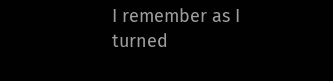I remember as I turned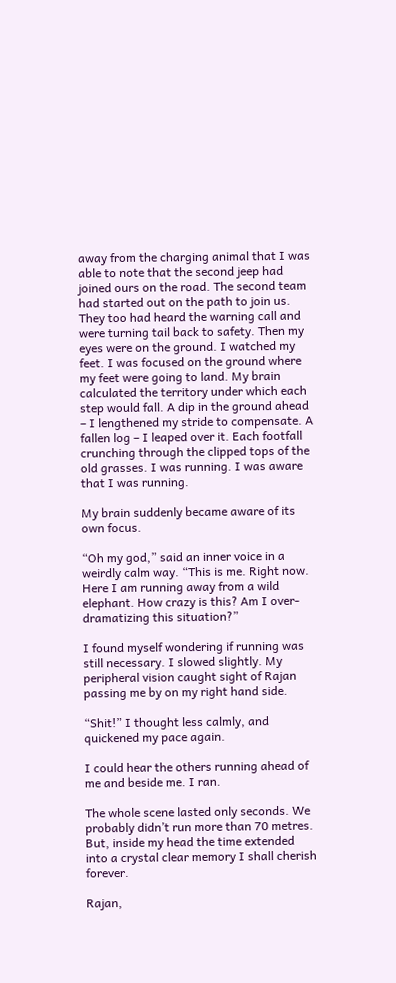away from the charging animal that I was able to note that the second jeep had joined ours on the road. The second team had started out on the path to join us. They too had heard the warning call and were turning tail back to safety. Then my eyes were on the ground. I watched my feet. I was focused on the ground where my feet were going to land. My brain calculated the territory under which each step would fall. A dip in the ground ahead – I lengthened my stride to compensate. A fallen log – I leaped over it. Each footfall crunching through the clipped tops of the old grasses. I was running. I was aware that I was running.

My brain suddenly became aware of its own focus.

“Oh my god,” said an inner voice in a weirdly calm way. “This is me. Right now. Here I am running away from a wild elephant. How crazy is this? Am I over-dramatizing this situation?”

I found myself wondering if running was still necessary. I slowed slightly. My peripheral vision caught sight of Rajan passing me by on my right hand side.

“Shit!” I thought less calmly, and quickened my pace again.

I could hear the others running ahead of me and beside me. I ran.

The whole scene lasted only seconds. We probably didn’t run more than 70 metres. But, inside my head the time extended into a crystal clear memory I shall cherish forever.

Rajan,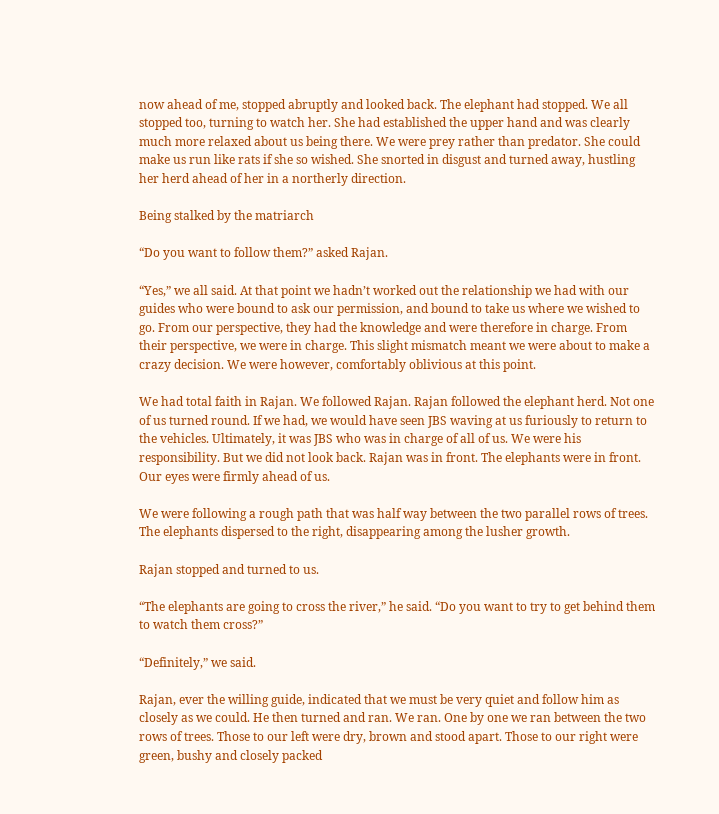now ahead of me, stopped abruptly and looked back. The elephant had stopped. We all stopped too, turning to watch her. She had established the upper hand and was clearly much more relaxed about us being there. We were prey rather than predator. She could make us run like rats if she so wished. She snorted in disgust and turned away, hustling her herd ahead of her in a northerly direction.

Being stalked by the matriarch

“Do you want to follow them?” asked Rajan.

“Yes,” we all said. At that point we hadn’t worked out the relationship we had with our guides who were bound to ask our permission, and bound to take us where we wished to go. From our perspective, they had the knowledge and were therefore in charge. From their perspective, we were in charge. This slight mismatch meant we were about to make a crazy decision. We were however, comfortably oblivious at this point.

We had total faith in Rajan. We followed Rajan. Rajan followed the elephant herd. Not one of us turned round. If we had, we would have seen JBS waving at us furiously to return to the vehicles. Ultimately, it was JBS who was in charge of all of us. We were his responsibility. But we did not look back. Rajan was in front. The elephants were in front. Our eyes were firmly ahead of us.

We were following a rough path that was half way between the two parallel rows of trees. The elephants dispersed to the right, disappearing among the lusher growth.

Rajan stopped and turned to us.

“The elephants are going to cross the river,” he said. “Do you want to try to get behind them to watch them cross?”

“Definitely,” we said.

Rajan, ever the willing guide, indicated that we must be very quiet and follow him as closely as we could. He then turned and ran. We ran. One by one we ran between the two rows of trees. Those to our left were dry, brown and stood apart. Those to our right were green, bushy and closely packed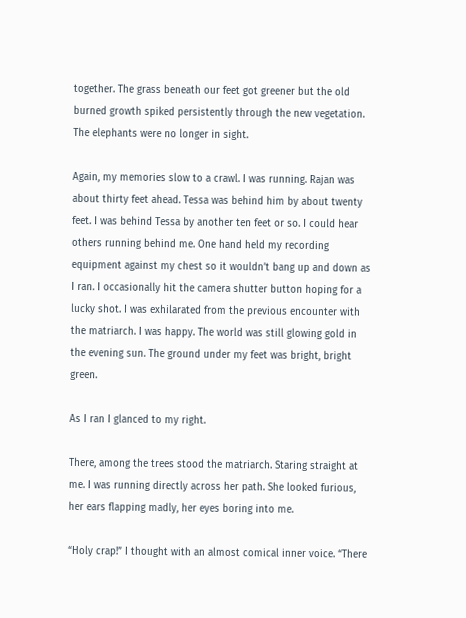together. The grass beneath our feet got greener but the old burned growth spiked persistently through the new vegetation. The elephants were no longer in sight.

Again, my memories slow to a crawl. I was running. Rajan was about thirty feet ahead. Tessa was behind him by about twenty feet. I was behind Tessa by another ten feet or so. I could hear others running behind me. One hand held my recording equipment against my chest so it wouldn’t bang up and down as I ran. I occasionally hit the camera shutter button hoping for a lucky shot. I was exhilarated from the previous encounter with the matriarch. I was happy. The world was still glowing gold in the evening sun. The ground under my feet was bright, bright green.

As I ran I glanced to my right.

There, among the trees stood the matriarch. Staring straight at me. I was running directly across her path. She looked furious, her ears flapping madly, her eyes boring into me.

“Holy crap!” I thought with an almost comical inner voice. “There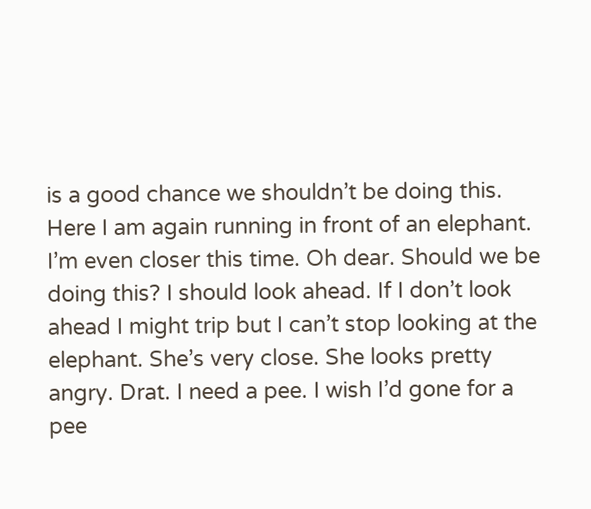is a good chance we shouldn’t be doing this. Here I am again running in front of an elephant. I’m even closer this time. Oh dear. Should we be doing this? I should look ahead. If I don’t look ahead I might trip but I can’t stop looking at the elephant. She’s very close. She looks pretty angry. Drat. I need a pee. I wish I’d gone for a pee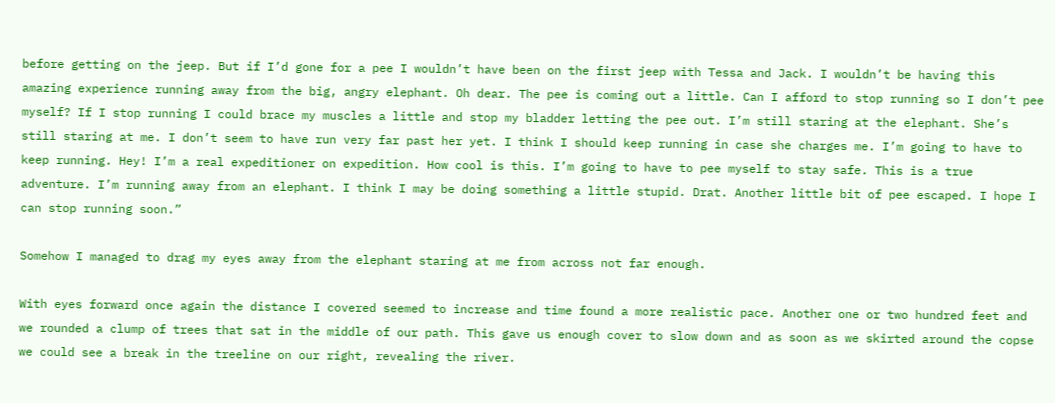before getting on the jeep. But if I’d gone for a pee I wouldn’t have been on the first jeep with Tessa and Jack. I wouldn’t be having this amazing experience running away from the big, angry elephant. Oh dear. The pee is coming out a little. Can I afford to stop running so I don’t pee myself? If I stop running I could brace my muscles a little and stop my bladder letting the pee out. I’m still staring at the elephant. She’s still staring at me. I don’t seem to have run very far past her yet. I think I should keep running in case she charges me. I’m going to have to keep running. Hey! I’m a real expeditioner on expedition. How cool is this. I’m going to have to pee myself to stay safe. This is a true adventure. I’m running away from an elephant. I think I may be doing something a little stupid. Drat. Another little bit of pee escaped. I hope I can stop running soon.”

Somehow I managed to drag my eyes away from the elephant staring at me from across not far enough.

With eyes forward once again the distance I covered seemed to increase and time found a more realistic pace. Another one or two hundred feet and we rounded a clump of trees that sat in the middle of our path. This gave us enough cover to slow down and as soon as we skirted around the copse we could see a break in the treeline on our right, revealing the river.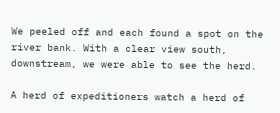We peeled off and each found a spot on the river bank. With a clear view south, downstream, we were able to see the herd.

A herd of expeditioners watch a herd of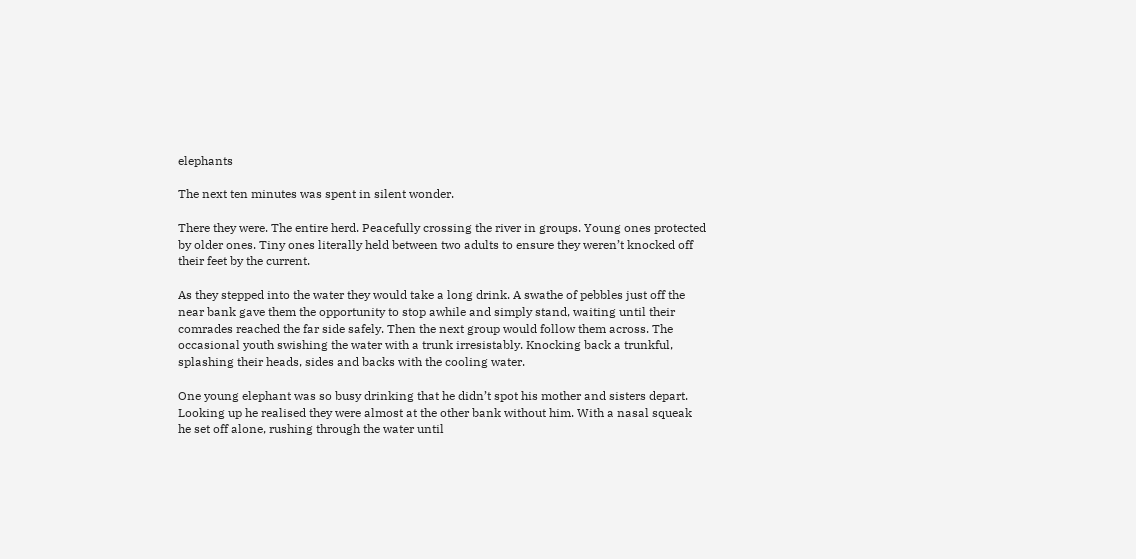elephants

The next ten minutes was spent in silent wonder.

There they were. The entire herd. Peacefully crossing the river in groups. Young ones protected by older ones. Tiny ones literally held between two adults to ensure they weren’t knocked off their feet by the current.

As they stepped into the water they would take a long drink. A swathe of pebbles just off the near bank gave them the opportunity to stop awhile and simply stand, waiting until their comrades reached the far side safely. Then the next group would follow them across. The occasional youth swishing the water with a trunk irresistably. Knocking back a trunkful, splashing their heads, sides and backs with the cooling water.

One young elephant was so busy drinking that he didn’t spot his mother and sisters depart. Looking up he realised they were almost at the other bank without him. With a nasal squeak he set off alone, rushing through the water until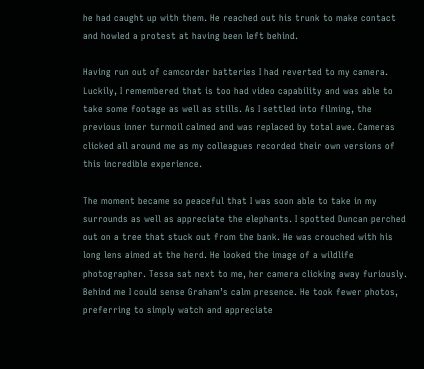he had caught up with them. He reached out his trunk to make contact and howled a protest at having been left behind.

Having run out of camcorder batteries I had reverted to my camera. Luckily, I remembered that is too had video capability and was able to take some footage as well as stills. As I settled into filming, the previous inner turmoil calmed and was replaced by total awe. Cameras clicked all around me as my colleagues recorded their own versions of this incredible experience.

The moment became so peaceful that I was soon able to take in my surrounds as well as appreciate the elephants. I spotted Duncan perched out on a tree that stuck out from the bank. He was crouched with his long lens aimed at the herd. He looked the image of a wildlife photographer. Tessa sat next to me, her camera clicking away furiously. Behind me I could sense Graham’s calm presence. He took fewer photos, preferring to simply watch and appreciate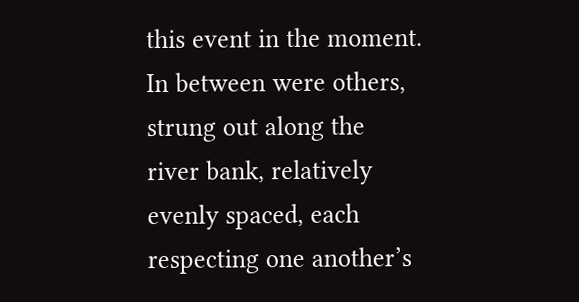this event in the moment. In between were others, strung out along the river bank, relatively evenly spaced, each respecting one another’s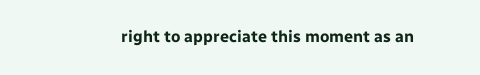right to appreciate this moment as an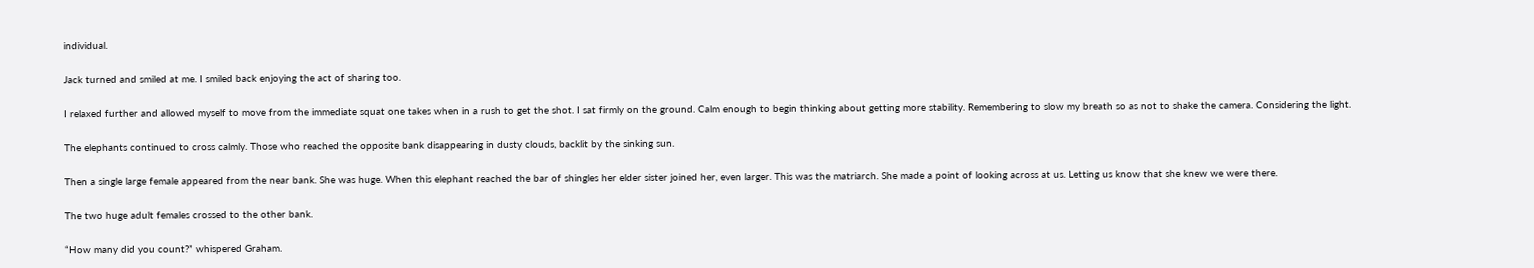individual.

Jack turned and smiled at me. I smiled back enjoying the act of sharing too.

I relaxed further and allowed myself to move from the immediate squat one takes when in a rush to get the shot. I sat firmly on the ground. Calm enough to begin thinking about getting more stability. Remembering to slow my breath so as not to shake the camera. Considering the light.

The elephants continued to cross calmly. Those who reached the opposite bank disappearing in dusty clouds, backlit by the sinking sun.

Then a single large female appeared from the near bank. She was huge. When this elephant reached the bar of shingles her elder sister joined her, even larger. This was the matriarch. She made a point of looking across at us. Letting us know that she knew we were there.

The two huge adult females crossed to the other bank.

“How many did you count?” whispered Graham.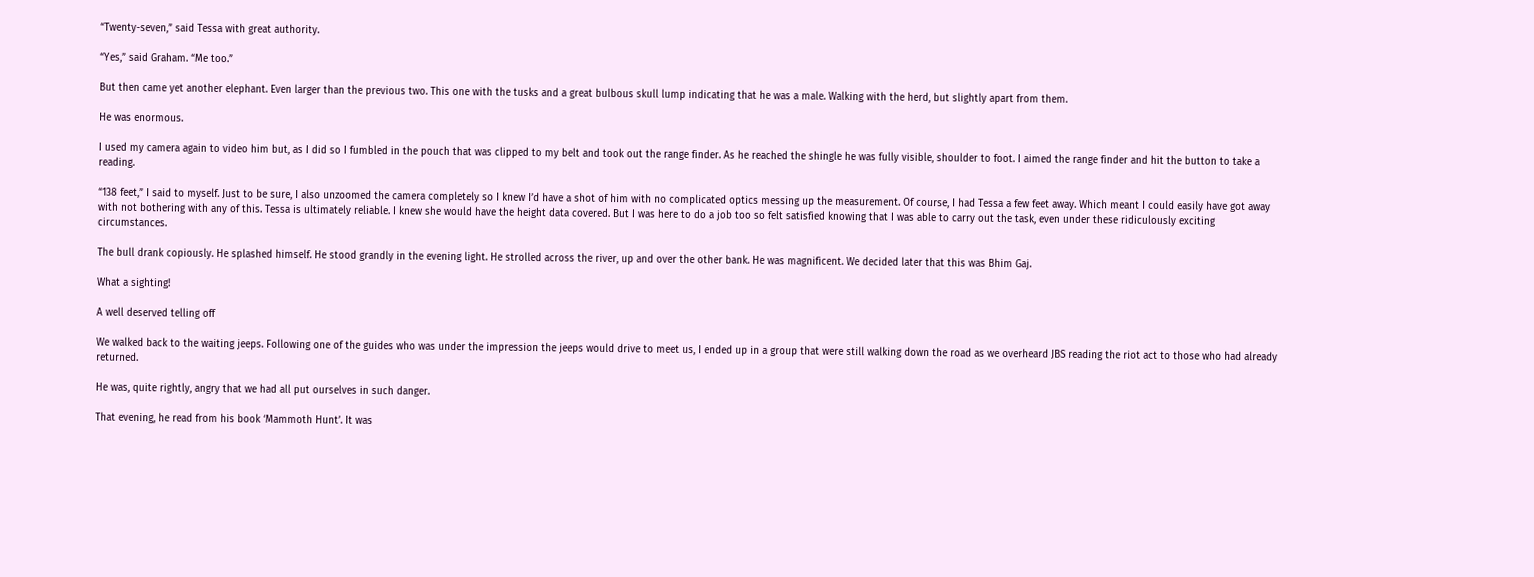“Twenty-seven,” said Tessa with great authority.

“Yes,” said Graham. “Me too.”

But then came yet another elephant. Even larger than the previous two. This one with the tusks and a great bulbous skull lump indicating that he was a male. Walking with the herd, but slightly apart from them.

He was enormous.

I used my camera again to video him but, as I did so I fumbled in the pouch that was clipped to my belt and took out the range finder. As he reached the shingle he was fully visible, shoulder to foot. I aimed the range finder and hit the button to take a reading.

“138 feet,” I said to myself. Just to be sure, I also unzoomed the camera completely so I knew I’d have a shot of him with no complicated optics messing up the measurement. Of course, I had Tessa a few feet away. Which meant I could easily have got away with not bothering with any of this. Tessa is ultimately reliable. I knew she would have the height data covered. But I was here to do a job too so felt satisfied knowing that I was able to carry out the task, even under these ridiculously exciting circumstances.

The bull drank copiously. He splashed himself. He stood grandly in the evening light. He strolled across the river, up and over the other bank. He was magnificent. We decided later that this was Bhim Gaj.

What a sighting!

A well deserved telling off

We walked back to the waiting jeeps. Following one of the guides who was under the impression the jeeps would drive to meet us, I ended up in a group that were still walking down the road as we overheard JBS reading the riot act to those who had already returned.

He was, quite rightly, angry that we had all put ourselves in such danger.

That evening, he read from his book ‘Mammoth Hunt’. It was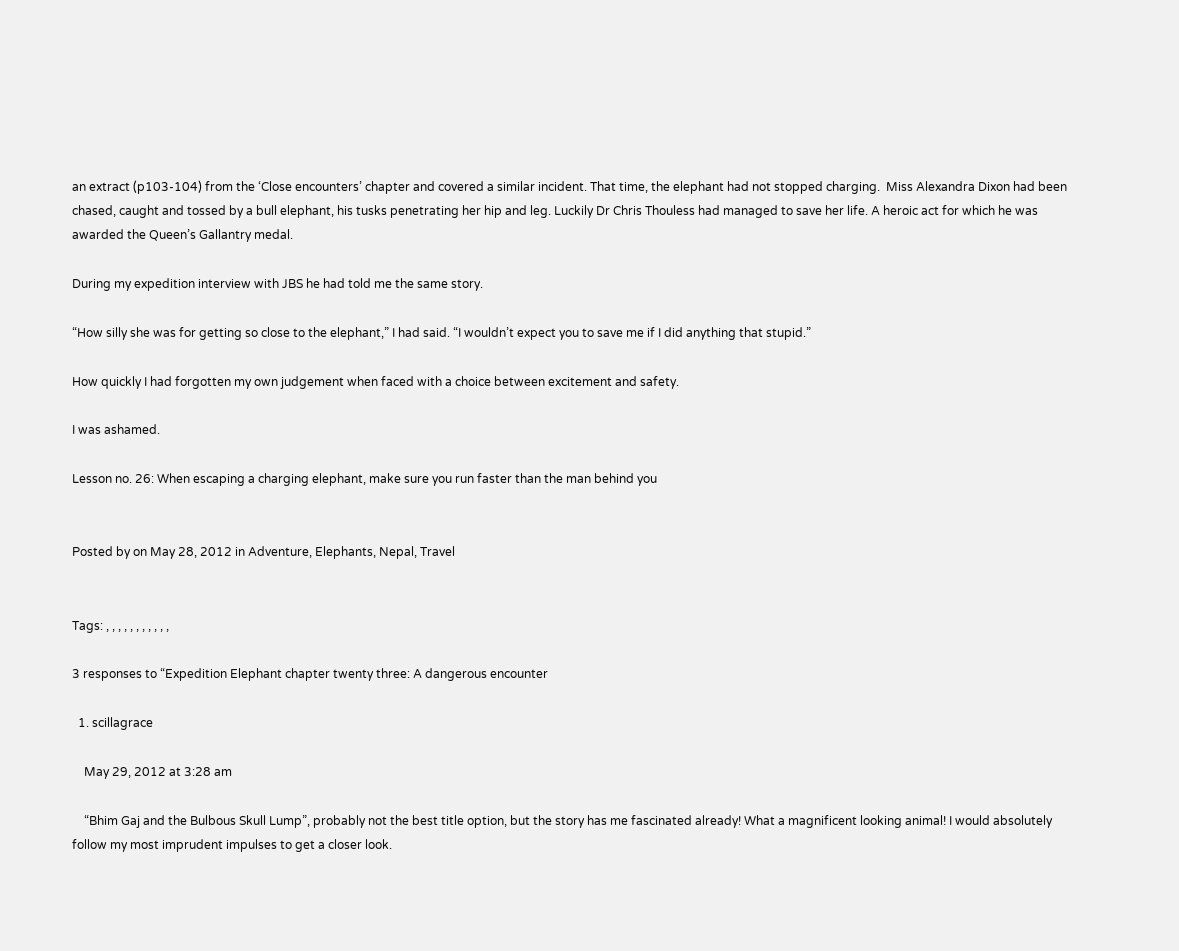an extract (p103-104) from the ‘Close encounters’ chapter and covered a similar incident. That time, the elephant had not stopped charging.  Miss Alexandra Dixon had been chased, caught and tossed by a bull elephant, his tusks penetrating her hip and leg. Luckily Dr Chris Thouless had managed to save her life. A heroic act for which he was awarded the Queen’s Gallantry medal.

During my expedition interview with JBS he had told me the same story.

“How silly she was for getting so close to the elephant,” I had said. “I wouldn’t expect you to save me if I did anything that stupid.”

How quickly I had forgotten my own judgement when faced with a choice between excitement and safety.

I was ashamed.

Lesson no. 26: When escaping a charging elephant, make sure you run faster than the man behind you


Posted by on May 28, 2012 in Adventure, Elephants, Nepal, Travel


Tags: , , , , , , , , , , ,

3 responses to “Expedition Elephant chapter twenty three: A dangerous encounter

  1. scillagrace

    May 29, 2012 at 3:28 am

    “Bhim Gaj and the Bulbous Skull Lump”, probably not the best title option, but the story has me fascinated already! What a magnificent looking animal! I would absolutely follow my most imprudent impulses to get a closer look.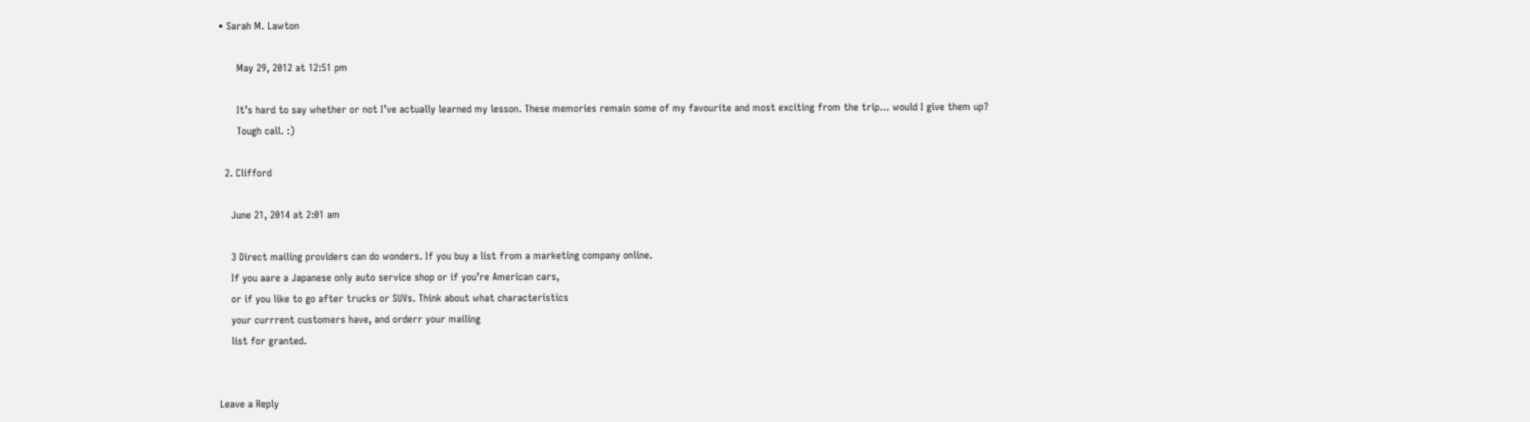• Sarah M. Lawton

      May 29, 2012 at 12:51 pm

      It’s hard to say whether or not I’ve actually learned my lesson. These memories remain some of my favourite and most exciting from the trip… would I give them up?
      Tough call. :)

  2. Clifford

    June 21, 2014 at 2:01 am

    3 Direct mailing providers can do wonders. If you buy a list from a marketing company online.
    If you aare a Japanese only auto service shop or if you’re American cars,
    or if you like to go after trucks or SUVs. Think about what characteristics
    your currrent customers have, and orderr your mailing
    list for granted.


Leave a Reply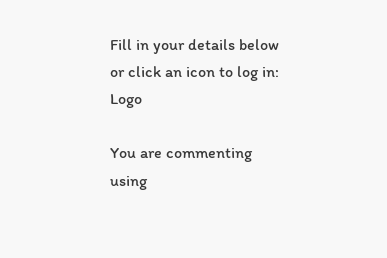Fill in your details below or click an icon to log in: Logo

You are commenting using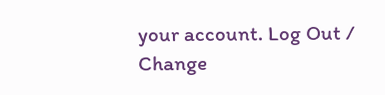your account. Log Out / Change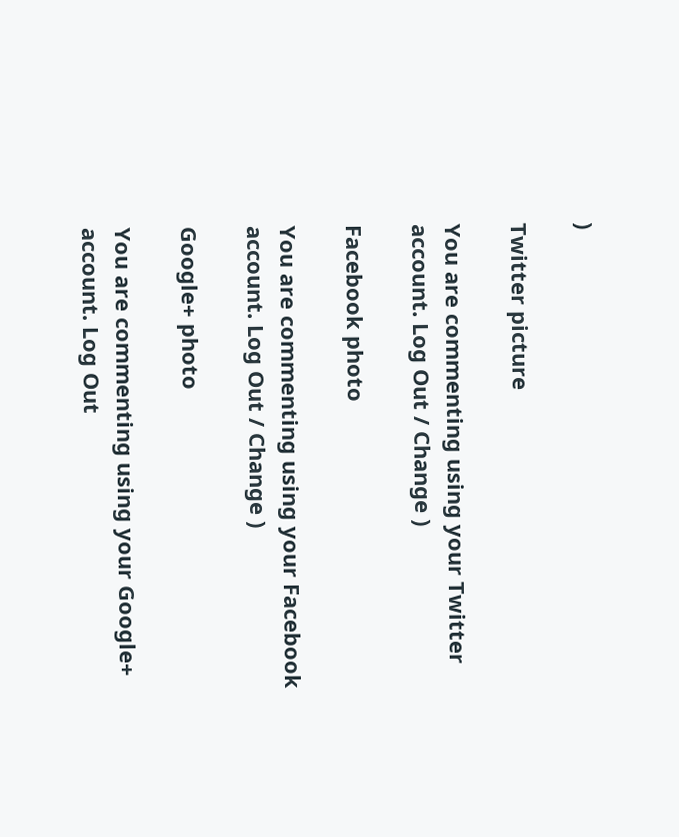)

Twitter picture

You are commenting using your Twitter account. Log Out / Change )

Facebook photo

You are commenting using your Facebook account. Log Out / Change )

Google+ photo

You are commenting using your Google+ account. Log Out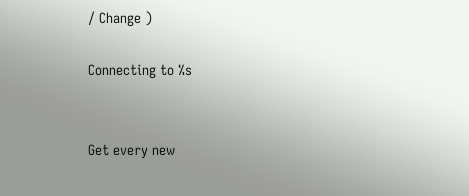/ Change )

Connecting to %s


Get every new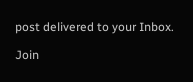post delivered to your Inbox.

Join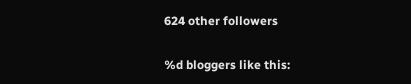624 other followers

%d bloggers like this: